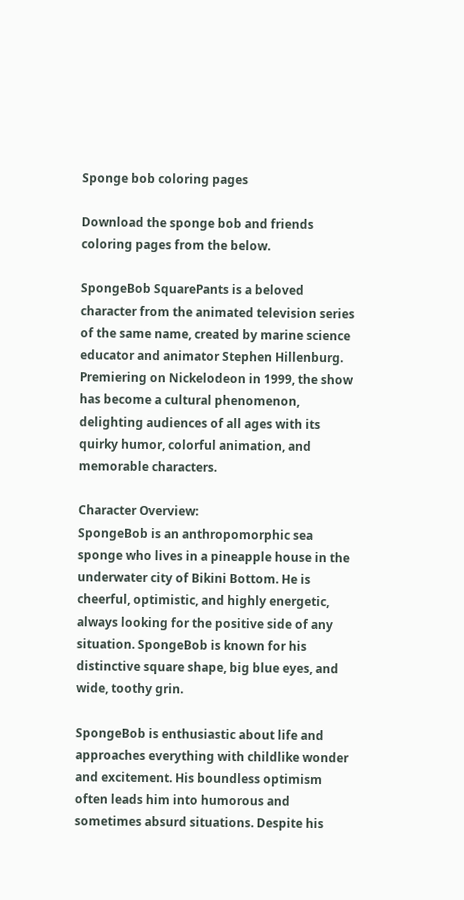Sponge bob coloring pages

Download the sponge bob and friends coloring pages from the below.

SpongeBob SquarePants is a beloved character from the animated television series of the same name, created by marine science educator and animator Stephen Hillenburg. Premiering on Nickelodeon in 1999, the show has become a cultural phenomenon, delighting audiences of all ages with its quirky humor, colorful animation, and memorable characters.

Character Overview:
SpongeBob is an anthropomorphic sea sponge who lives in a pineapple house in the underwater city of Bikini Bottom. He is cheerful, optimistic, and highly energetic, always looking for the positive side of any situation. SpongeBob is known for his distinctive square shape, big blue eyes, and wide, toothy grin.

SpongeBob is enthusiastic about life and approaches everything with childlike wonder and excitement. His boundless optimism often leads him into humorous and sometimes absurd situations. Despite his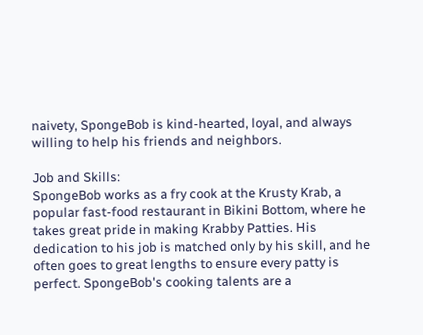naivety, SpongeBob is kind-hearted, loyal, and always willing to help his friends and neighbors.

Job and Skills:
SpongeBob works as a fry cook at the Krusty Krab, a popular fast-food restaurant in Bikini Bottom, where he takes great pride in making Krabby Patties. His dedication to his job is matched only by his skill, and he often goes to great lengths to ensure every patty is perfect. SpongeBob's cooking talents are a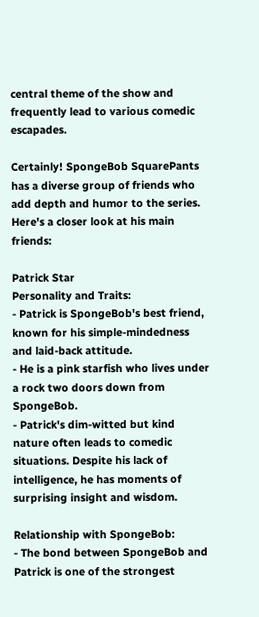central theme of the show and frequently lead to various comedic escapades.

Certainly! SpongeBob SquarePants has a diverse group of friends who add depth and humor to the series. Here's a closer look at his main friends:

Patrick Star
Personality and Traits:
- Patrick is SpongeBob's best friend, known for his simple-mindedness and laid-back attitude.
- He is a pink starfish who lives under a rock two doors down from SpongeBob.
- Patrick's dim-witted but kind nature often leads to comedic situations. Despite his lack of intelligence, he has moments of surprising insight and wisdom.

Relationship with SpongeBob:
- The bond between SpongeBob and Patrick is one of the strongest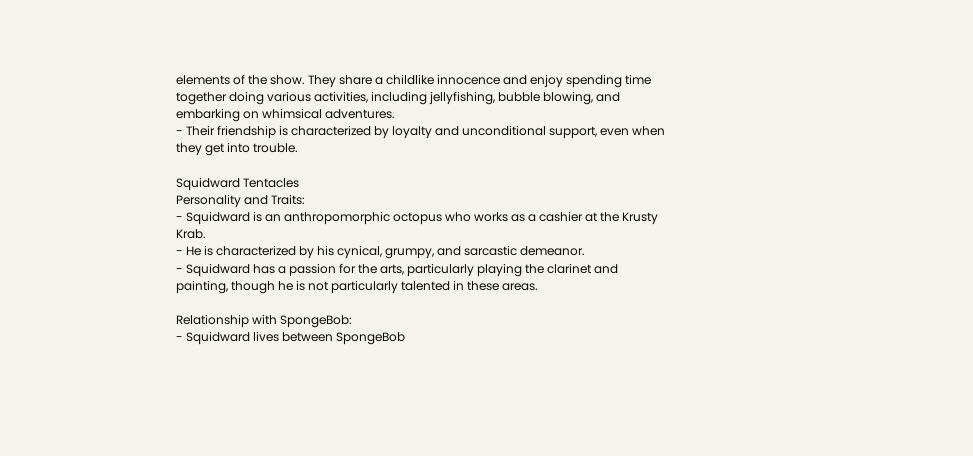elements of the show. They share a childlike innocence and enjoy spending time together doing various activities, including jellyfishing, bubble blowing, and embarking on whimsical adventures.
- Their friendship is characterized by loyalty and unconditional support, even when they get into trouble.

Squidward Tentacles
Personality and Traits:
- Squidward is an anthropomorphic octopus who works as a cashier at the Krusty Krab.
- He is characterized by his cynical, grumpy, and sarcastic demeanor.
- Squidward has a passion for the arts, particularly playing the clarinet and painting, though he is not particularly talented in these areas.

Relationship with SpongeBob:
- Squidward lives between SpongeBob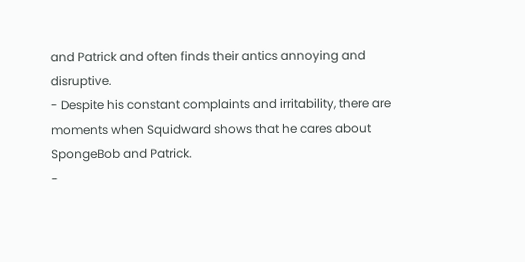and Patrick and often finds their antics annoying and disruptive.
- Despite his constant complaints and irritability, there are moments when Squidward shows that he cares about SpongeBob and Patrick.
-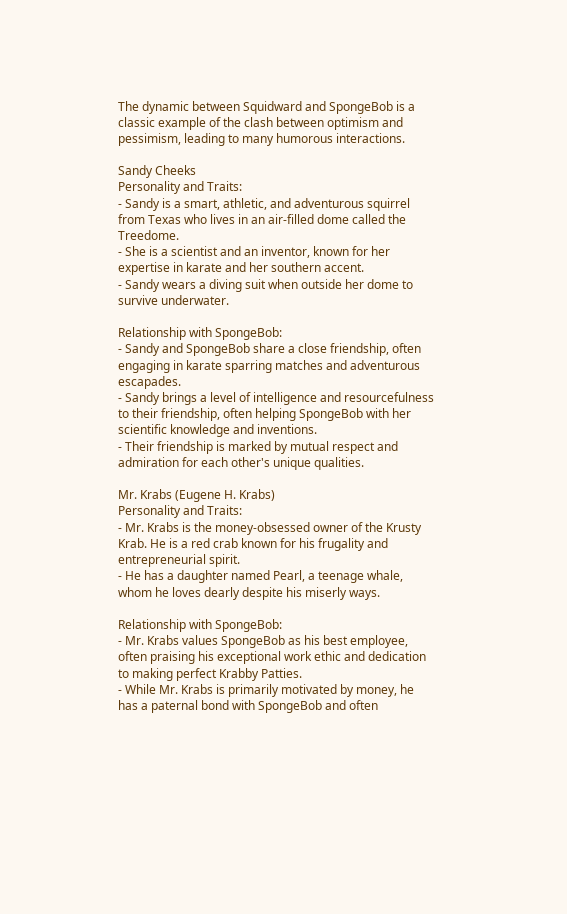The dynamic between Squidward and SpongeBob is a classic example of the clash between optimism and pessimism, leading to many humorous interactions.

Sandy Cheeks
Personality and Traits:
- Sandy is a smart, athletic, and adventurous squirrel from Texas who lives in an air-filled dome called the Treedome.
- She is a scientist and an inventor, known for her expertise in karate and her southern accent.
- Sandy wears a diving suit when outside her dome to survive underwater.

Relationship with SpongeBob:
- Sandy and SpongeBob share a close friendship, often engaging in karate sparring matches and adventurous escapades.
- Sandy brings a level of intelligence and resourcefulness to their friendship, often helping SpongeBob with her scientific knowledge and inventions.
- Their friendship is marked by mutual respect and admiration for each other's unique qualities.

Mr. Krabs (Eugene H. Krabs)
Personality and Traits:
- Mr. Krabs is the money-obsessed owner of the Krusty Krab. He is a red crab known for his frugality and entrepreneurial spirit.
- He has a daughter named Pearl, a teenage whale, whom he loves dearly despite his miserly ways.

Relationship with SpongeBob:
- Mr. Krabs values SpongeBob as his best employee, often praising his exceptional work ethic and dedication to making perfect Krabby Patties.
- While Mr. Krabs is primarily motivated by money, he has a paternal bond with SpongeBob and often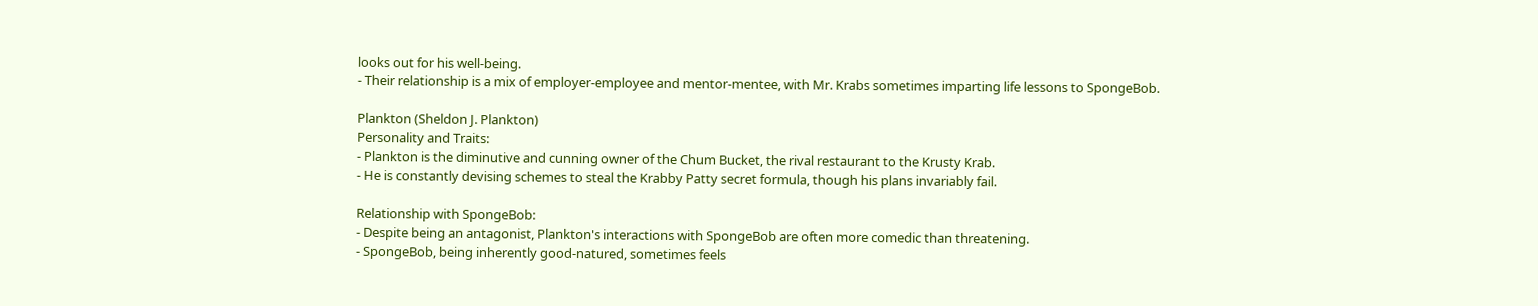looks out for his well-being.
- Their relationship is a mix of employer-employee and mentor-mentee, with Mr. Krabs sometimes imparting life lessons to SpongeBob.

Plankton (Sheldon J. Plankton)
Personality and Traits:
- Plankton is the diminutive and cunning owner of the Chum Bucket, the rival restaurant to the Krusty Krab.
- He is constantly devising schemes to steal the Krabby Patty secret formula, though his plans invariably fail.

Relationship with SpongeBob:
- Despite being an antagonist, Plankton's interactions with SpongeBob are often more comedic than threatening.
- SpongeBob, being inherently good-natured, sometimes feels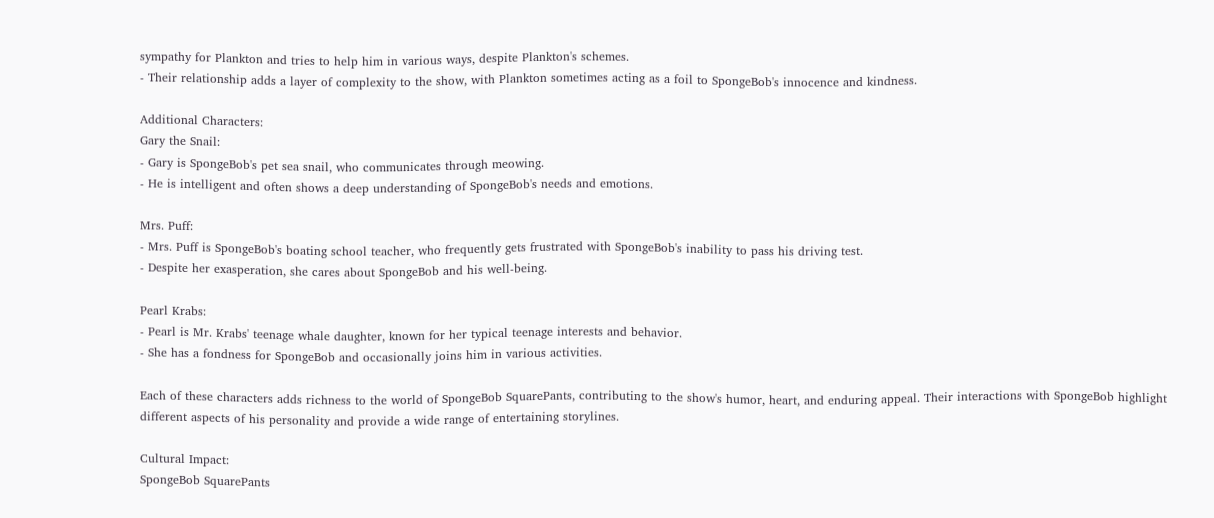sympathy for Plankton and tries to help him in various ways, despite Plankton's schemes.
- Their relationship adds a layer of complexity to the show, with Plankton sometimes acting as a foil to SpongeBob's innocence and kindness.

Additional Characters:
Gary the Snail:
- Gary is SpongeBob's pet sea snail, who communicates through meowing.
- He is intelligent and often shows a deep understanding of SpongeBob's needs and emotions.

Mrs. Puff:
- Mrs. Puff is SpongeBob's boating school teacher, who frequently gets frustrated with SpongeBob's inability to pass his driving test.
- Despite her exasperation, she cares about SpongeBob and his well-being.

Pearl Krabs:
- Pearl is Mr. Krabs' teenage whale daughter, known for her typical teenage interests and behavior.
- She has a fondness for SpongeBob and occasionally joins him in various activities.

Each of these characters adds richness to the world of SpongeBob SquarePants, contributing to the show's humor, heart, and enduring appeal. Their interactions with SpongeBob highlight different aspects of his personality and provide a wide range of entertaining storylines.

Cultural Impact:
SpongeBob SquarePants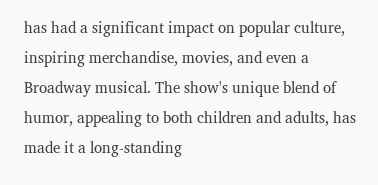has had a significant impact on popular culture, inspiring merchandise, movies, and even a Broadway musical. The show's unique blend of humor, appealing to both children and adults, has made it a long-standing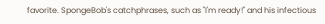favorite. SpongeBob's catchphrases, such as "I'm ready!" and his infectious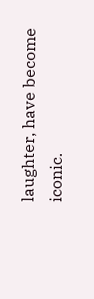laughter, have become iconic.